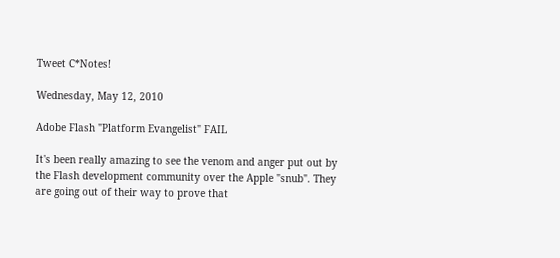Tweet C*Notes!

Wednesday, May 12, 2010

Adobe Flash "Platform Evangelist" FAIL

It's been really amazing to see the venom and anger put out by the Flash development community over the Apple "snub". They are going out of their way to prove that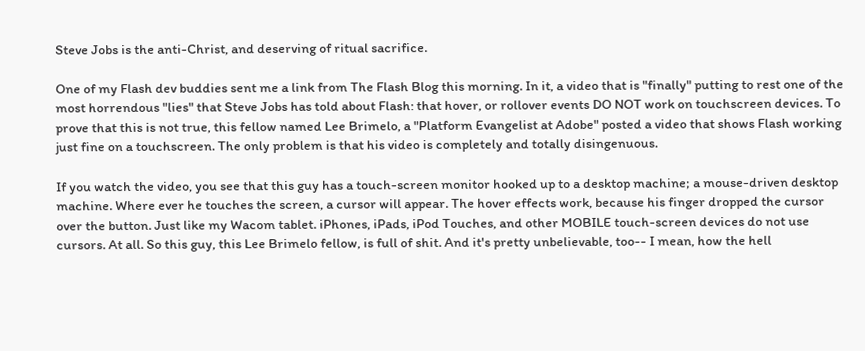Steve Jobs is the anti-Christ, and deserving of ritual sacrifice.

One of my Flash dev buddies sent me a link from The Flash Blog this morning. In it, a video that is "finally" putting to rest one of the most horrendous "lies" that Steve Jobs has told about Flash: that hover, or rollover events DO NOT work on touchscreen devices. To prove that this is not true, this fellow named Lee Brimelo, a "Platform Evangelist at Adobe" posted a video that shows Flash working just fine on a touchscreen. The only problem is that his video is completely and totally disingenuous.

If you watch the video, you see that this guy has a touch-screen monitor hooked up to a desktop machine; a mouse-driven desktop machine. Where ever he touches the screen, a cursor will appear. The hover effects work, because his finger dropped the cursor over the button. Just like my Wacom tablet. iPhones, iPads, iPod Touches, and other MOBILE touch-screen devices do not use cursors. At all. So this guy, this Lee Brimelo fellow, is full of shit. And it's pretty unbelievable, too-- I mean, how the hell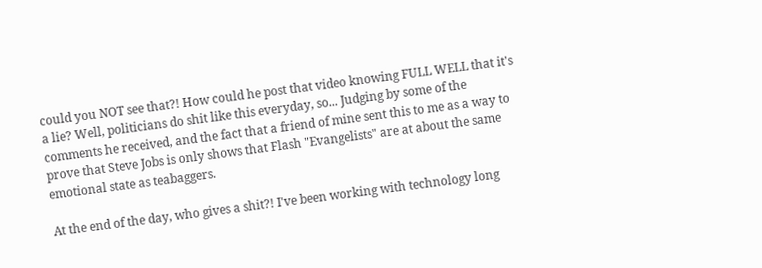could you NOT see that?! How could he post that video knowing FULL WELL that it's a lie? Well, politicians do shit like this everyday, so... Judging by some of the comments he received, and the fact that a friend of mine sent this to me as a way to prove that Steve Jobs is only shows that Flash "Evangelists" are at about the same emotional state as teabaggers.

At the end of the day, who gives a shit?! I've been working with technology long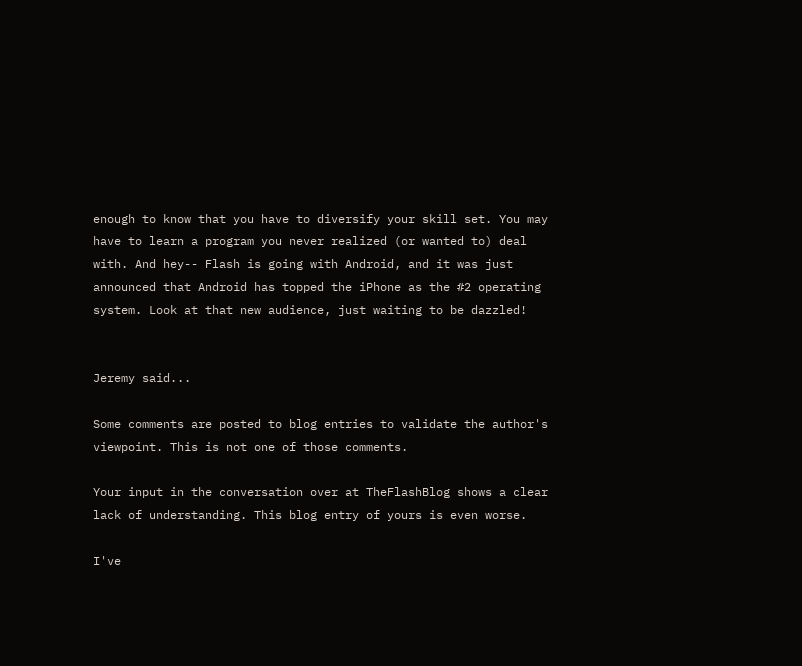enough to know that you have to diversify your skill set. You may have to learn a program you never realized (or wanted to) deal with. And hey-- Flash is going with Android, and it was just announced that Android has topped the iPhone as the #2 operating system. Look at that new audience, just waiting to be dazzled!


Jeremy said...

Some comments are posted to blog entries to validate the author's viewpoint. This is not one of those comments.

Your input in the conversation over at TheFlashBlog shows a clear lack of understanding. This blog entry of yours is even worse.

I've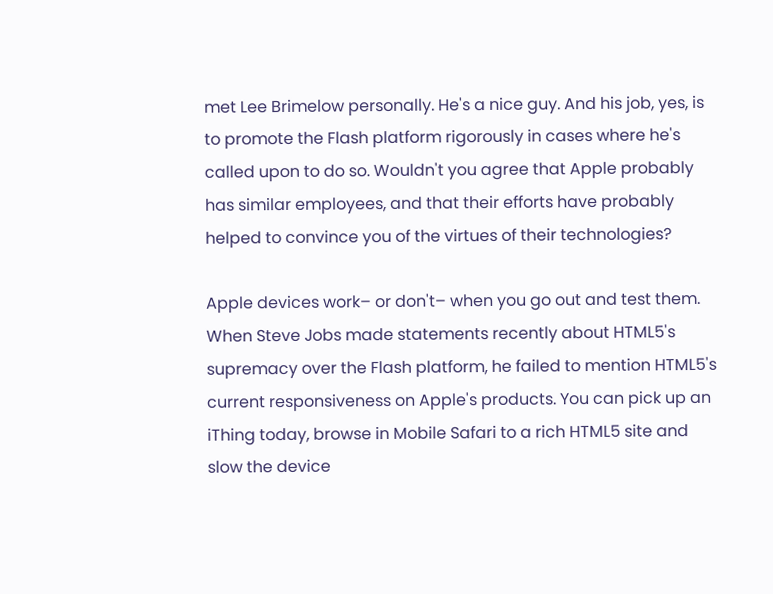met Lee Brimelow personally. He's a nice guy. And his job, yes, is to promote the Flash platform rigorously in cases where he's called upon to do so. Wouldn't you agree that Apple probably has similar employees, and that their efforts have probably helped to convince you of the virtues of their technologies?

Apple devices work– or don't– when you go out and test them. When Steve Jobs made statements recently about HTML5's supremacy over the Flash platform, he failed to mention HTML5's current responsiveness on Apple's products. You can pick up an iThing today, browse in Mobile Safari to a rich HTML5 site and slow the device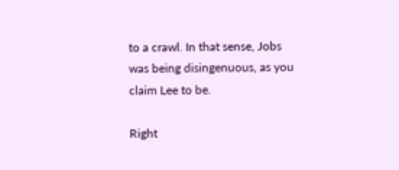to a crawl. In that sense, Jobs was being disingenuous, as you claim Lee to be.

Right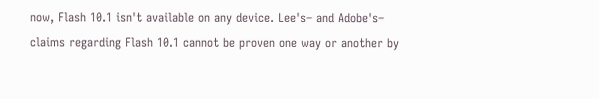now, Flash 10.1 isn't available on any device. Lee's– and Adobe's– claims regarding Flash 10.1 cannot be proven one way or another by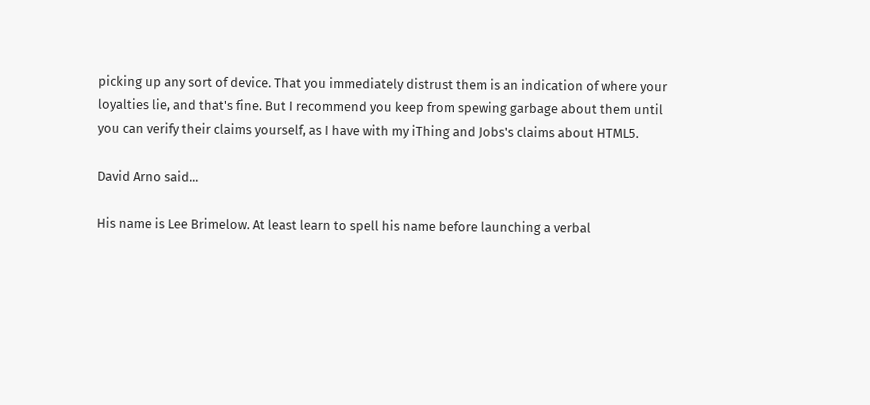picking up any sort of device. That you immediately distrust them is an indication of where your loyalties lie, and that's fine. But I recommend you keep from spewing garbage about them until you can verify their claims yourself, as I have with my iThing and Jobs's claims about HTML5.

David Arno said...

His name is Lee Brimelow. At least learn to spell his name before launching a verbal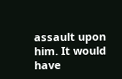assault upon him. It would have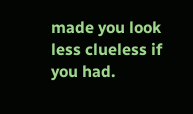made you look less clueless if you had.